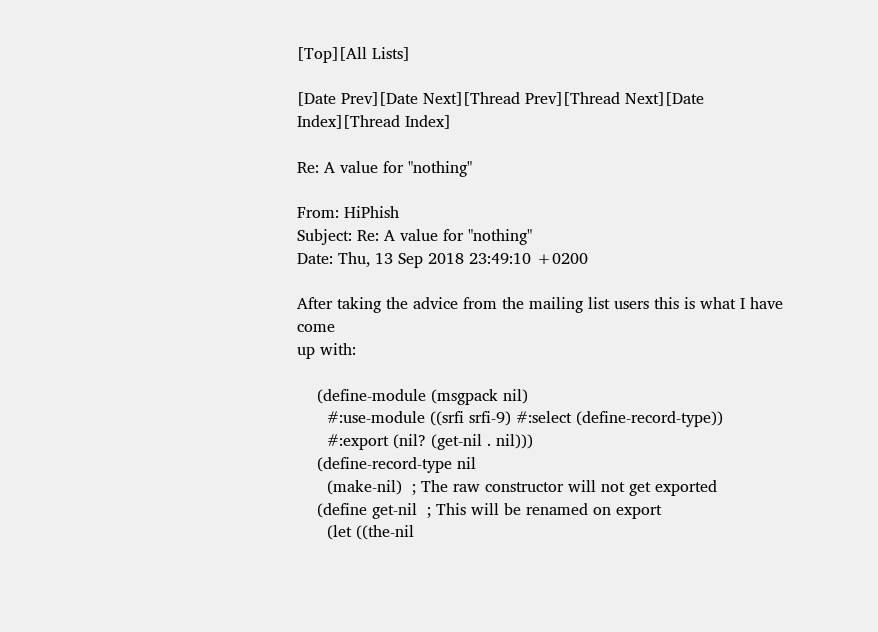[Top][All Lists]

[Date Prev][Date Next][Thread Prev][Thread Next][Date Index][Thread Index]

Re: A value for "nothing"

From: HiPhish
Subject: Re: A value for "nothing"
Date: Thu, 13 Sep 2018 23:49:10 +0200

After taking the advice from the mailing list users this is what I have come
up with:

    (define-module (msgpack nil)
      #:use-module ((srfi srfi-9) #:select (define-record-type))
      #:export (nil? (get-nil . nil)))
    (define-record-type nil
      (make-nil)  ; The raw constructor will not get exported
    (define get-nil  ; This will be renamed on export
      (let ((the-nil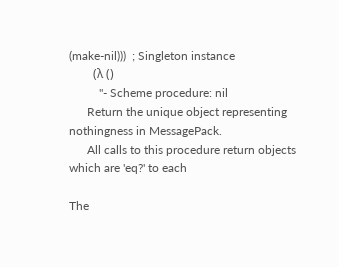(make-nil)))  ; Singleton instance
        (λ ()
          "- Scheme procedure: nil
      Return the unique object representing nothingness in MessagePack.
      All calls to this procedure return objects which are 'eq?' to each

The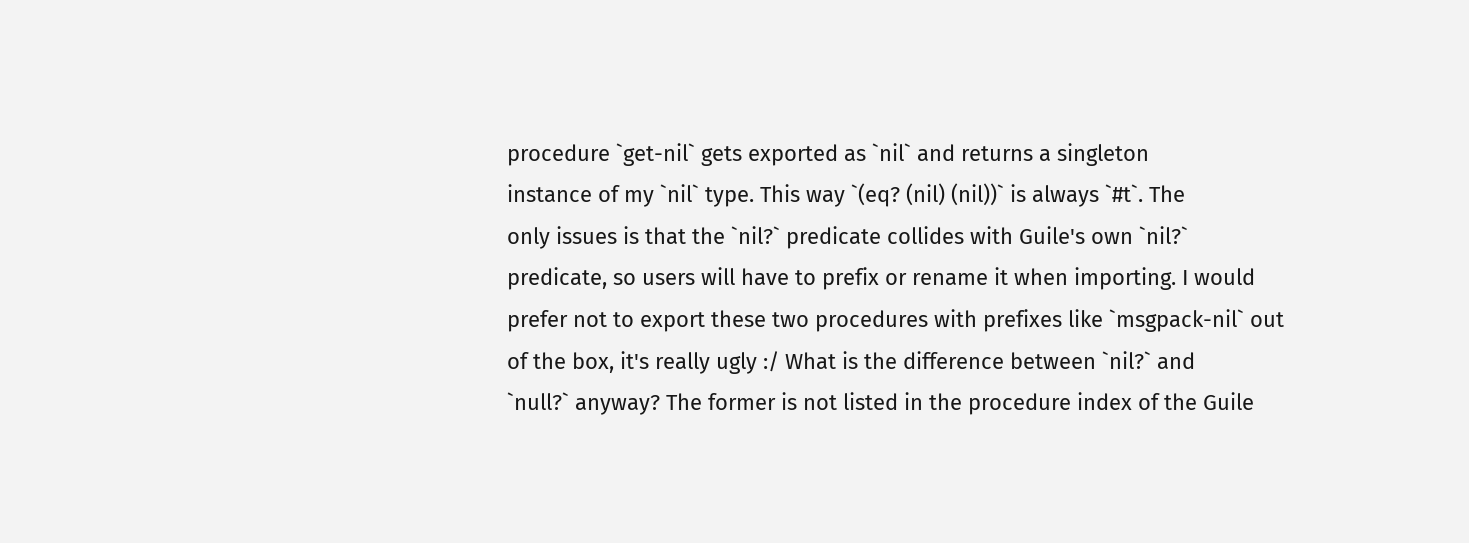procedure `get-nil` gets exported as `nil` and returns a singleton
instance of my `nil` type. This way `(eq? (nil) (nil))` is always `#t`. The
only issues is that the `nil?` predicate collides with Guile's own `nil?`
predicate, so users will have to prefix or rename it when importing. I would
prefer not to export these two procedures with prefixes like `msgpack-nil` out
of the box, it's really ugly :/ What is the difference between `nil?` and
`null?` anyway? The former is not listed in the procedure index of the Guile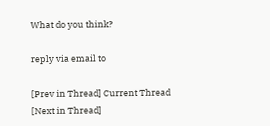What do you think?

reply via email to

[Prev in Thread] Current Thread [Next in Thread]